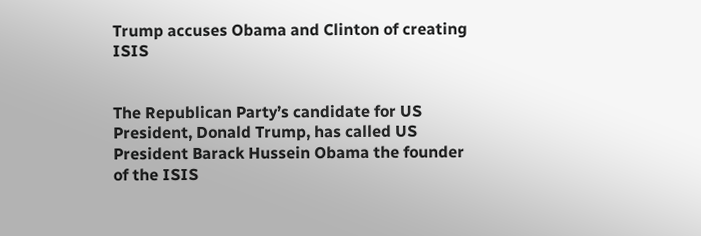Trump accuses Obama and Clinton of creating ISIS


The Republican Party’s candidate for US President, Donald Trump, has called US President Barack Hussein Obama the founder of the ISIS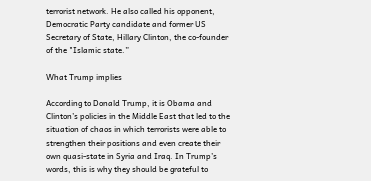terrorist network. He also called his opponent, Democratic Party candidate and former US Secretary of State, Hillary Clinton, the co-founder of the "Islamic state.”

What Trump implies

According to Donald Trump, it is Obama and Clinton’s policies in the Middle East that led to the situation of chaos in which terrorists were able to strengthen their positions and even create their own quasi-state in Syria and Iraq. In Trump’s words, this is why they should be grateful to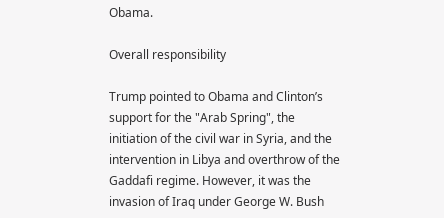Obama.

Overall responsibility

Trump pointed to Obama and Clinton’s support for the "Arab Spring", the initiation of the civil war in Syria, and the intervention in Libya and overthrow of the Gaddafi regime. However, it was the invasion of Iraq under George W. Bush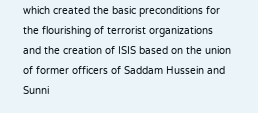which created the basic preconditions for the flourishing of terrorist organizations and the creation of ISIS based on the union of former officers of Saddam Hussein and Sunni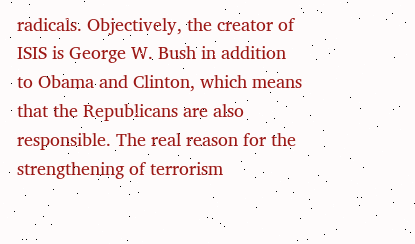radicals. Objectively, the creator of ISIS is George W. Bush in addition to Obama and Clinton, which means that the Republicans are also responsible. The real reason for the strengthening of terrorism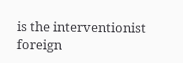is the interventionist foreign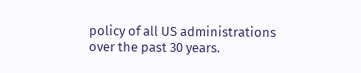policy of all US administrations over the past 30 years.